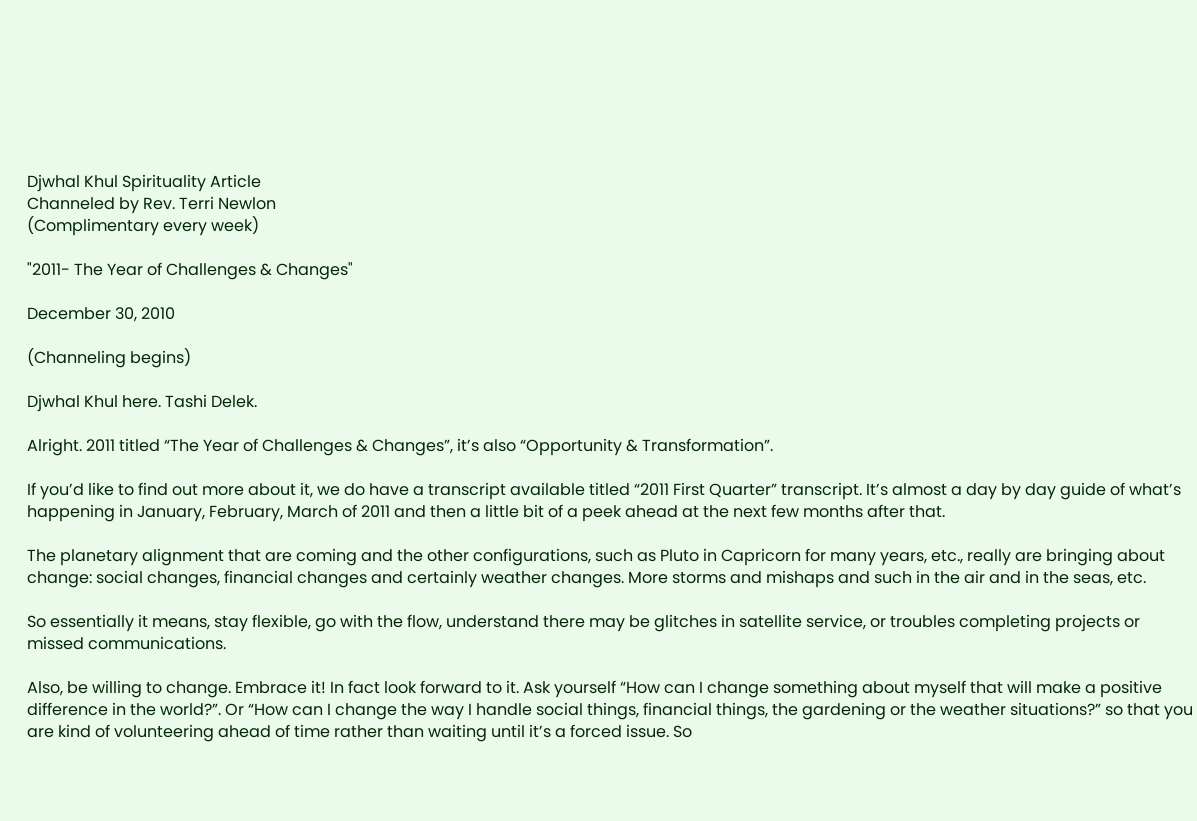Djwhal Khul Spirituality Article
Channeled by Rev. Terri Newlon
(Complimentary every week)

"2011- The Year of Challenges & Changes"

December 30, 2010

(Channeling begins)

Djwhal Khul here. Tashi Delek.

Alright. 2011 titled “The Year of Challenges & Changes”, it’s also “Opportunity & Transformation”.

If you’d like to find out more about it, we do have a transcript available titled “2011 First Quarter” transcript. It’s almost a day by day guide of what’s happening in January, February, March of 2011 and then a little bit of a peek ahead at the next few months after that.

The planetary alignment that are coming and the other configurations, such as Pluto in Capricorn for many years, etc., really are bringing about change: social changes, financial changes and certainly weather changes. More storms and mishaps and such in the air and in the seas, etc.

So essentially it means, stay flexible, go with the flow, understand there may be glitches in satellite service, or troubles completing projects or missed communications.

Also, be willing to change. Embrace it! In fact look forward to it. Ask yourself “How can I change something about myself that will make a positive difference in the world?”. Or “How can I change the way I handle social things, financial things, the gardening or the weather situations?” so that you are kind of volunteering ahead of time rather than waiting until it’s a forced issue. So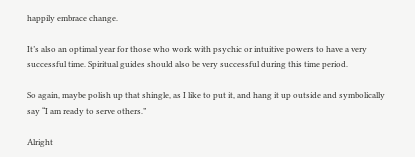happily embrace change.

It’s also an optimal year for those who work with psychic or intuitive powers to have a very successful time. Spiritual guides should also be very successful during this time period.

So again, maybe polish up that shingle, as I like to put it, and hang it up outside and symbolically say “I am ready to serve others.”

Alright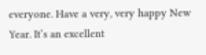everyone. Have a very, very happy New Year. It’s an excellent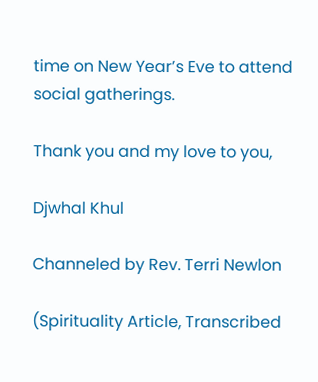time on New Year’s Eve to attend social gatherings.

Thank you and my love to you,

Djwhal Khul

Channeled by Rev. Terri Newlon

(Spirituality Article, Transcribed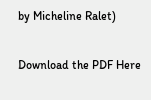by Micheline Ralet)

Download the PDF Here